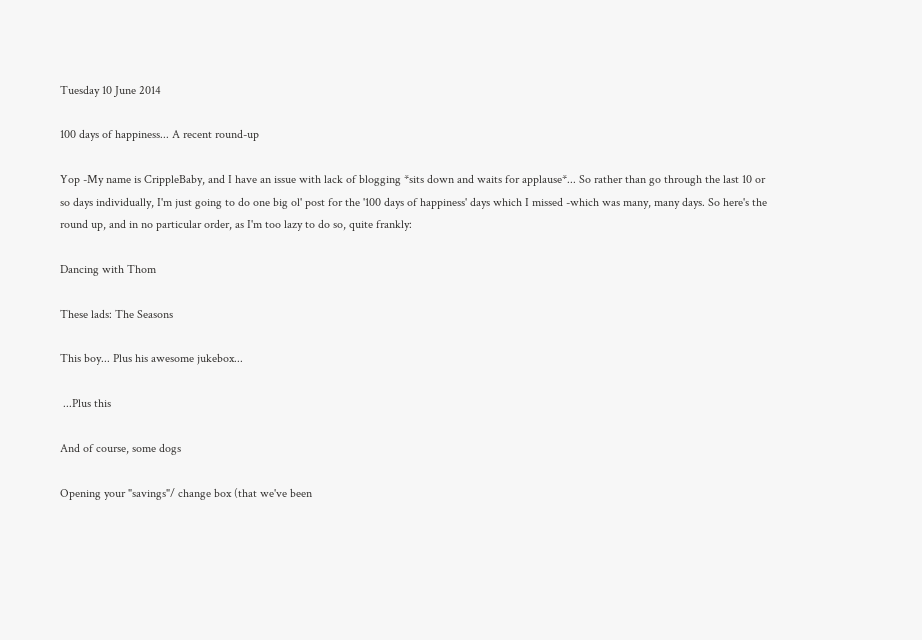Tuesday 10 June 2014

100 days of happiness... A recent round-up

Yop -My name is CrippleBaby, and I have an issue with lack of blogging *sits down and waits for applause*... So rather than go through the last 10 or so days individually, I'm just going to do one big ol' post for the '100 days of happiness' days which I missed -which was many, many days. So here's the round up, and in no particular order, as I'm too lazy to do so, quite frankly:

Dancing with Thom

These lads: The Seasons

This boy... Plus his awesome jukebox...

 ...Plus this

And of course, some dogs

Opening your "savings"/ change box (that we've been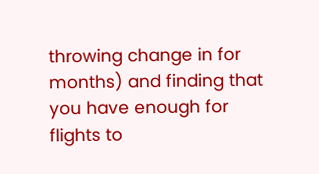throwing change in for months) and finding that you have enough for flights to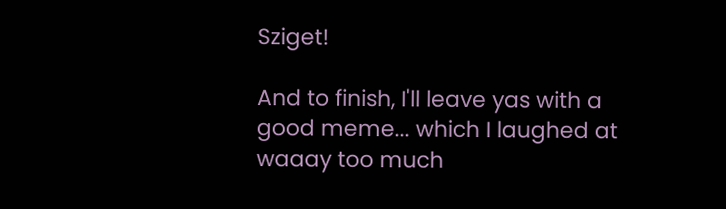Sziget!

And to finish, I'll leave yas with a good meme... which I laughed at waaay too much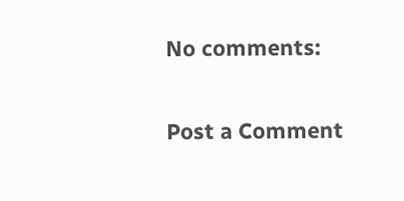No comments:

Post a Comment